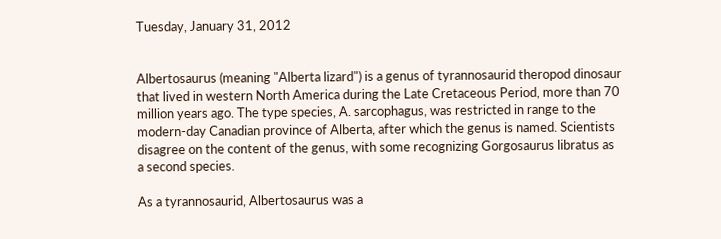Tuesday, January 31, 2012


Albertosaurus (meaning "Alberta lizard") is a genus of tyrannosaurid theropod dinosaur that lived in western North America during the Late Cretaceous Period, more than 70 million years ago. The type species, A. sarcophagus, was restricted in range to the modern-day Canadian province of Alberta, after which the genus is named. Scientists disagree on the content of the genus, with some recognizing Gorgosaurus libratus as a second species.

As a tyrannosaurid, Albertosaurus was a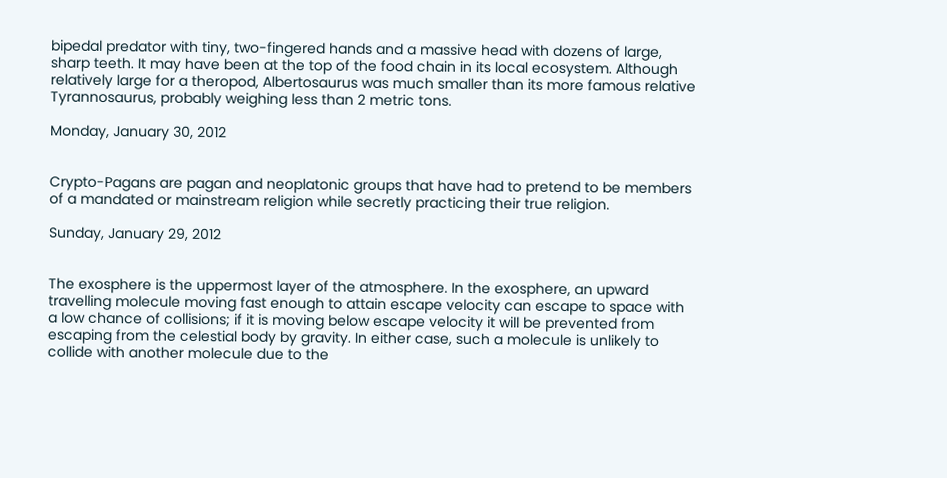bipedal predator with tiny, two-fingered hands and a massive head with dozens of large, sharp teeth. It may have been at the top of the food chain in its local ecosystem. Although relatively large for a theropod, Albertosaurus was much smaller than its more famous relative Tyrannosaurus, probably weighing less than 2 metric tons.

Monday, January 30, 2012


Crypto-Pagans are pagan and neoplatonic groups that have had to pretend to be members of a mandated or mainstream religion while secretly practicing their true religion.

Sunday, January 29, 2012


The exosphere is the uppermost layer of the atmosphere. In the exosphere, an upward travelling molecule moving fast enough to attain escape velocity can escape to space with a low chance of collisions; if it is moving below escape velocity it will be prevented from escaping from the celestial body by gravity. In either case, such a molecule is unlikely to collide with another molecule due to the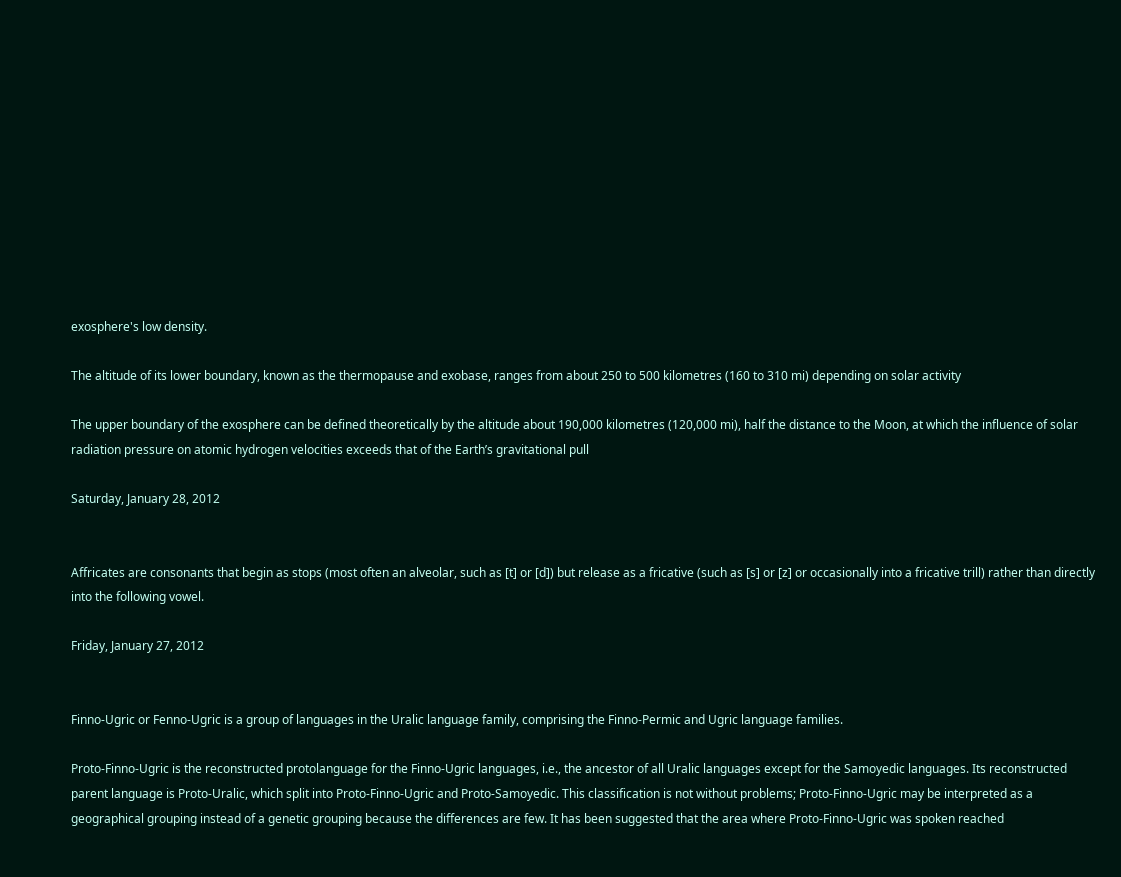exosphere's low density.

The altitude of its lower boundary, known as the thermopause and exobase, ranges from about 250 to 500 kilometres (160 to 310 mi) depending on solar activity

The upper boundary of the exosphere can be defined theoretically by the altitude about 190,000 kilometres (120,000 mi), half the distance to the Moon, at which the influence of solar radiation pressure on atomic hydrogen velocities exceeds that of the Earth’s gravitational pull

Saturday, January 28, 2012


Affricates are consonants that begin as stops (most often an alveolar, such as [t] or [d]) but release as a fricative (such as [s] or [z] or occasionally into a fricative trill) rather than directly into the following vowel.

Friday, January 27, 2012


Finno-Ugric or Fenno-Ugric is a group of languages in the Uralic language family, comprising the Finno-Permic and Ugric language families.

Proto-Finno-Ugric is the reconstructed protolanguage for the Finno-Ugric languages, i.e., the ancestor of all Uralic languages except for the Samoyedic languages. Its reconstructed parent language is Proto-Uralic, which split into Proto-Finno-Ugric and Proto-Samoyedic. This classification is not without problems; Proto-Finno-Ugric may be interpreted as a geographical grouping instead of a genetic grouping because the differences are few. It has been suggested that the area where Proto-Finno-Ugric was spoken reached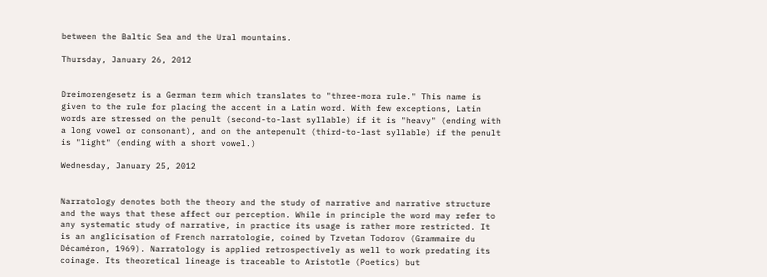between the Baltic Sea and the Ural mountains.

Thursday, January 26, 2012


Dreimorengesetz is a German term which translates to "three-mora rule." This name is given to the rule for placing the accent in a Latin word. With few exceptions, Latin words are stressed on the penult (second-to-last syllable) if it is "heavy" (ending with a long vowel or consonant), and on the antepenult (third-to-last syllable) if the penult is "light" (ending with a short vowel.)

Wednesday, January 25, 2012


Narratology denotes both the theory and the study of narrative and narrative structure and the ways that these affect our perception. While in principle the word may refer to any systematic study of narrative, in practice its usage is rather more restricted. It is an anglicisation of French narratologie, coined by Tzvetan Todorov (Grammaire du Décaméron, 1969). Narratology is applied retrospectively as well to work predating its coinage. Its theoretical lineage is traceable to Aristotle (Poetics) but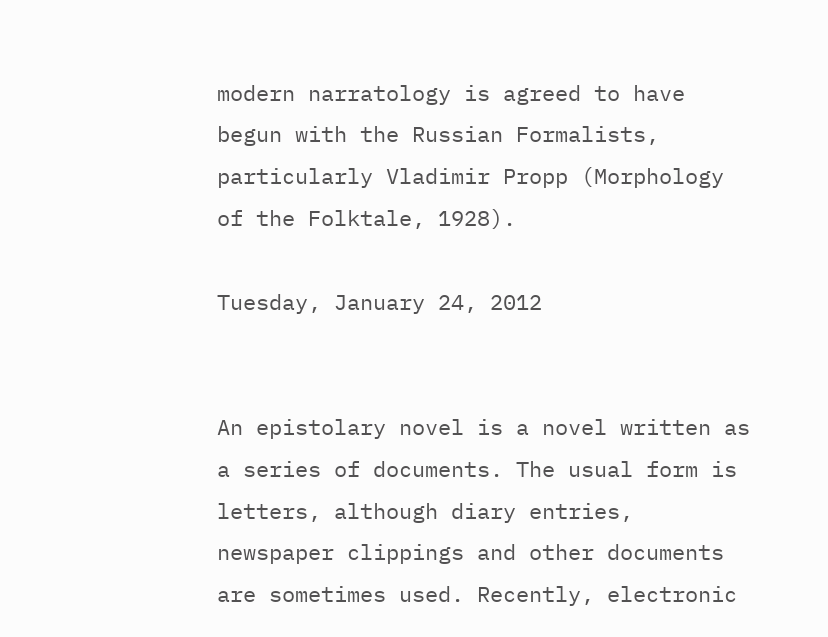modern narratology is agreed to have begun with the Russian Formalists, particularly Vladimir Propp (Morphology of the Folktale, 1928).

Tuesday, January 24, 2012


An epistolary novel is a novel written as a series of documents. The usual form is letters, although diary entries, newspaper clippings and other documents are sometimes used. Recently, electronic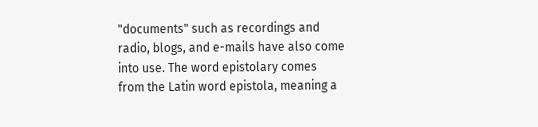"documents" such as recordings and radio, blogs, and e-mails have also come into use. The word epistolary comes from the Latin word epistola, meaning a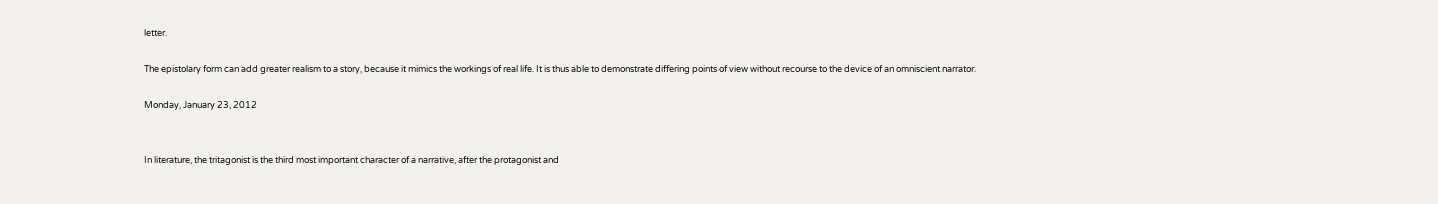letter.

The epistolary form can add greater realism to a story, because it mimics the workings of real life. It is thus able to demonstrate differing points of view without recourse to the device of an omniscient narrator.

Monday, January 23, 2012


In literature, the tritagonist is the third most important character of a narrative, after the protagonist and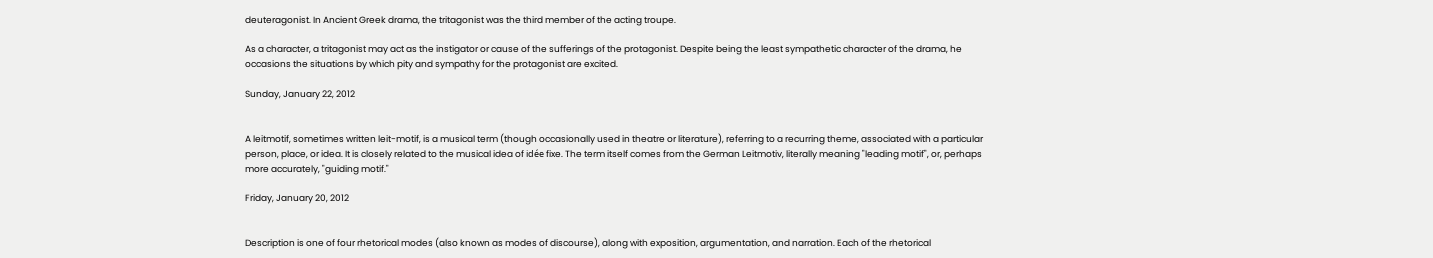deuteragonist. In Ancient Greek drama, the tritagonist was the third member of the acting troupe.

As a character, a tritagonist may act as the instigator or cause of the sufferings of the protagonist. Despite being the least sympathetic character of the drama, he occasions the situations by which pity and sympathy for the protagonist are excited.

Sunday, January 22, 2012


A leitmotif, sometimes written leit-motif, is a musical term (though occasionally used in theatre or literature), referring to a recurring theme, associated with a particular person, place, or idea. It is closely related to the musical idea of idée fixe. The term itself comes from the German Leitmotiv, literally meaning "leading motif", or, perhaps more accurately, "guiding motif."

Friday, January 20, 2012


Description is one of four rhetorical modes (also known as modes of discourse), along with exposition, argumentation, and narration. Each of the rhetorical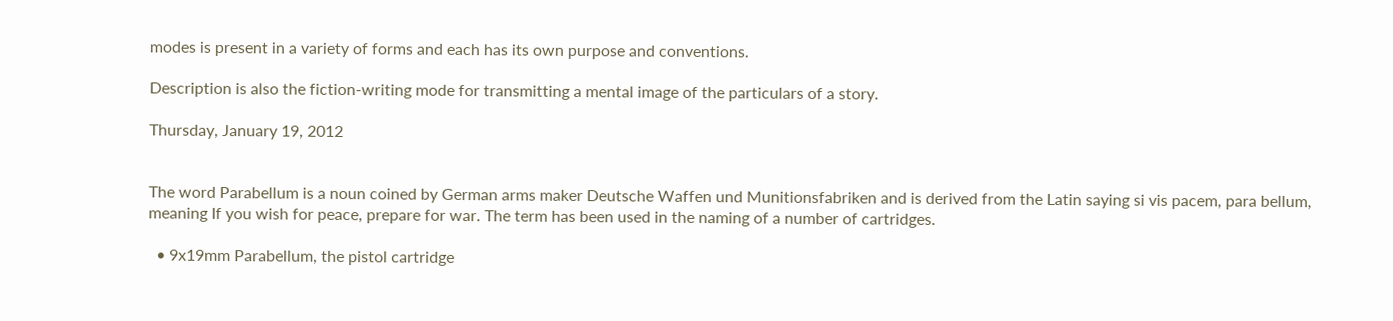modes is present in a variety of forms and each has its own purpose and conventions.

Description is also the fiction-writing mode for transmitting a mental image of the particulars of a story.

Thursday, January 19, 2012


The word Parabellum is a noun coined by German arms maker Deutsche Waffen und Munitionsfabriken and is derived from the Latin saying si vis pacem, para bellum, meaning If you wish for peace, prepare for war. The term has been used in the naming of a number of cartridges.

  • 9x19mm Parabellum, the pistol cartridge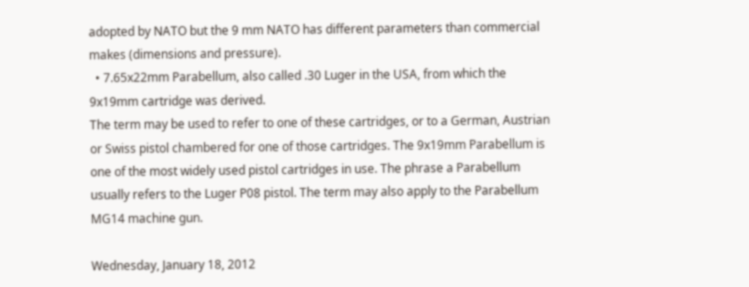adopted by NATO but the 9 mm NATO has different parameters than commercial makes (dimensions and pressure).
  • 7.65x22mm Parabellum, also called .30 Luger in the USA, from which the 9x19mm cartridge was derived.
The term may be used to refer to one of these cartridges, or to a German, Austrian or Swiss pistol chambered for one of those cartridges. The 9x19mm Parabellum is one of the most widely used pistol cartridges in use. The phrase a Parabellum usually refers to the Luger P08 pistol. The term may also apply to the Parabellum MG14 machine gun.

Wednesday, January 18, 2012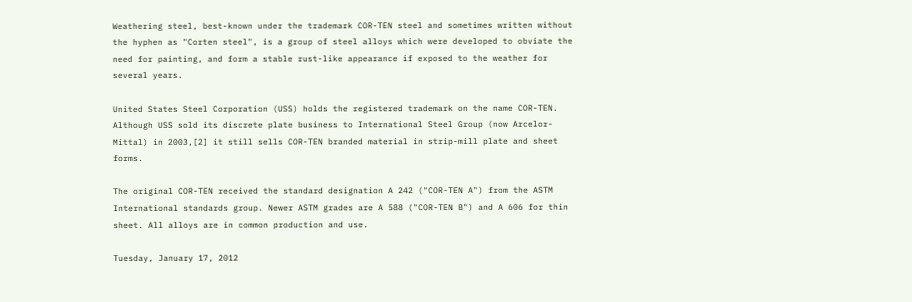Weathering steel, best-known under the trademark COR-TEN steel and sometimes written without the hyphen as "Corten steel", is a group of steel alloys which were developed to obviate the need for painting, and form a stable rust-like appearance if exposed to the weather for several years.

United States Steel Corporation (USS) holds the registered trademark on the name COR-TEN. Although USS sold its discrete plate business to International Steel Group (now Arcelor-Mittal) in 2003,[2] it still sells COR-TEN branded material in strip-mill plate and sheet forms.

The original COR-TEN received the standard designation A 242 ("COR-TEN A") from the ASTM International standards group. Newer ASTM grades are A 588 ("COR-TEN B") and A 606 for thin sheet. All alloys are in common production and use.

Tuesday, January 17, 2012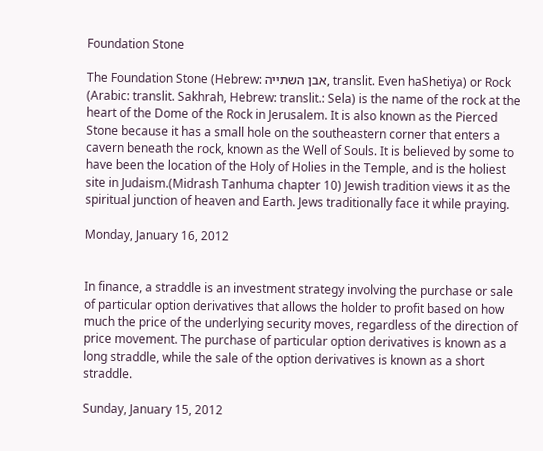Foundation Stone

The Foundation Stone (Hebrew: אבן השתייה, translit. Even haShetiya) or Rock (Arabic: translit. Sakhrah, Hebrew: translit.: Sela) is the name of the rock at the heart of the Dome of the Rock in Jerusalem. It is also known as the Pierced Stone because it has a small hole on the southeastern corner that enters a cavern beneath the rock, known as the Well of Souls. It is believed by some to have been the location of the Holy of Holies in the Temple, and is the holiest site in Judaism.(Midrash Tanhuma chapter 10) Jewish tradition views it as the spiritual junction of heaven and Earth. Jews traditionally face it while praying.

Monday, January 16, 2012


In finance, a straddle is an investment strategy involving the purchase or sale of particular option derivatives that allows the holder to profit based on how much the price of the underlying security moves, regardless of the direction of price movement. The purchase of particular option derivatives is known as a long straddle, while the sale of the option derivatives is known as a short straddle.

Sunday, January 15, 2012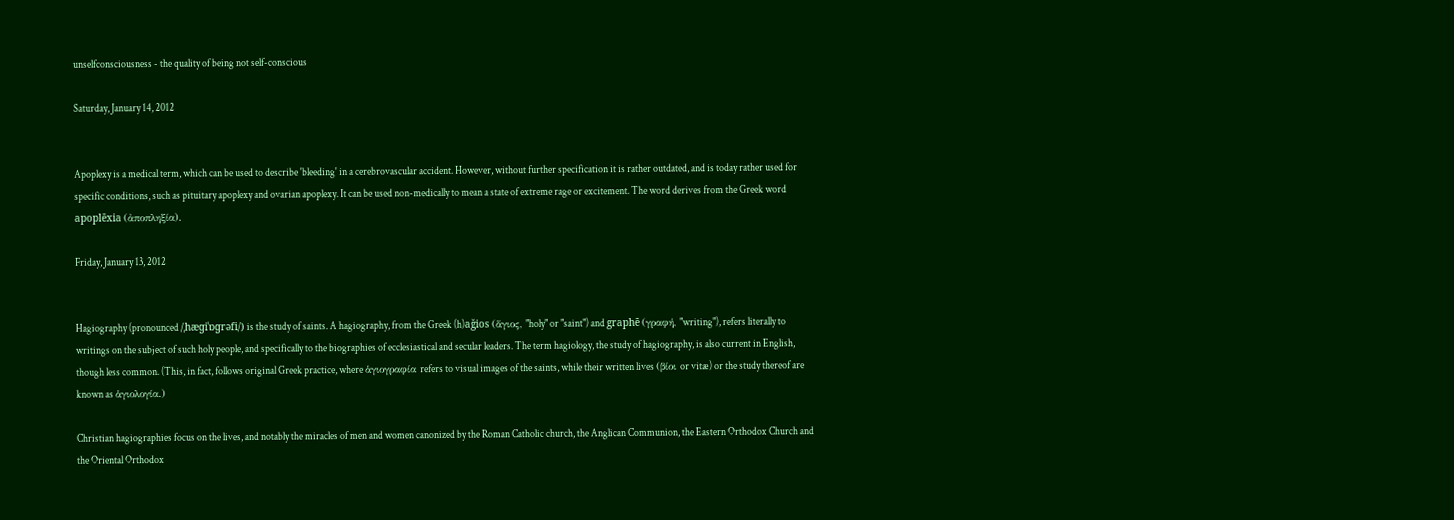unselfconsciousness - the quality of being not self-conscious

Saturday, January 14, 2012


Apoplexy is a medical term, which can be used to describe 'bleeding' in a cerebrovascular accident. However, without further specification it is rather outdated, and is today rather used for specific conditions, such as pituitary apoplexy and ovarian apoplexy. It can be used non-medically to mean a state of extreme rage or excitement. The word derives from the Greek word apoplēxia (ἀποπληξία).

Friday, January 13, 2012


Hagiography (pronounced /ˌhæɡiˈɒɡrəfi/) is the study of saints. A hagiography, from the Greek (h)ağios (ἅγιος, "holy" or "saint") and graphē (γραφή, "writing"), refers literally to writings on the subject of such holy people, and specifically to the biographies of ecclesiastical and secular leaders. The term hagiology, the study of hagiography, is also current in English, though less common. (This, in fact, follows original Greek practice, where ἁγιογραφία refers to visual images of the saints, while their written lives (βίοι or vitæ) or the study thereof are known as ἁγιολογία.)

Christian hagiographies focus on the lives, and notably the miracles of men and women canonized by the Roman Catholic church, the Anglican Communion, the Eastern Orthodox Church and the Oriental Orthodox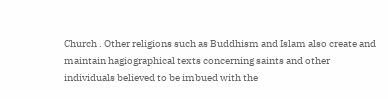Church . Other religions such as Buddhism and Islam also create and maintain hagiographical texts concerning saints and other individuals believed to be imbued with the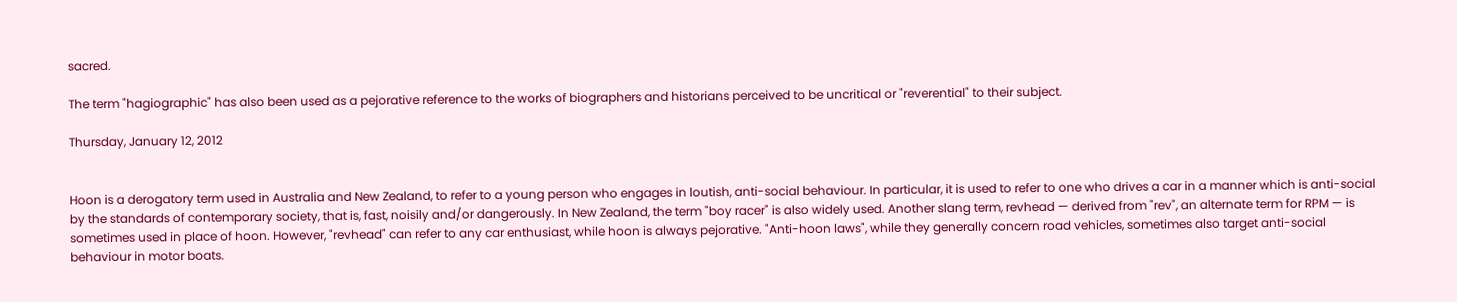sacred.

The term "hagiographic" has also been used as a pejorative reference to the works of biographers and historians perceived to be uncritical or "reverential" to their subject.

Thursday, January 12, 2012


Hoon is a derogatory term used in Australia and New Zealand, to refer to a young person who engages in loutish, anti-social behaviour. In particular, it is used to refer to one who drives a car in a manner which is anti-social by the standards of contemporary society, that is, fast, noisily and/or dangerously. In New Zealand, the term "boy racer" is also widely used. Another slang term, revhead — derived from "rev", an alternate term for RPM — is sometimes used in place of hoon. However, "revhead" can refer to any car enthusiast, while hoon is always pejorative. "Anti-hoon laws", while they generally concern road vehicles, sometimes also target anti-social behaviour in motor boats.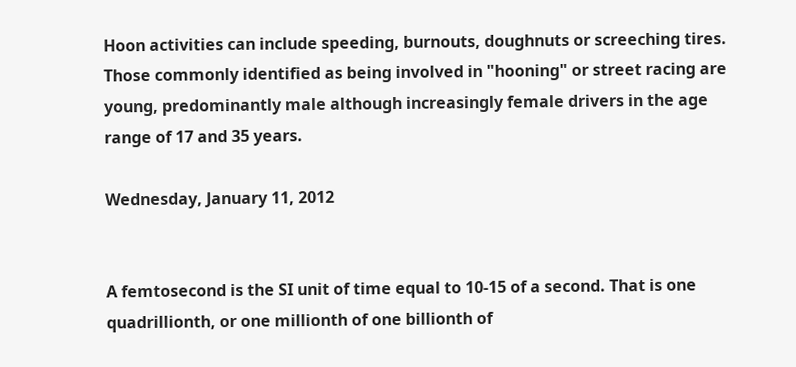Hoon activities can include speeding, burnouts, doughnuts or screeching tires. Those commonly identified as being involved in "hooning" or street racing are young, predominantly male although increasingly female drivers in the age range of 17 and 35 years.

Wednesday, January 11, 2012


A femtosecond is the SI unit of time equal to 10-15 of a second. That is one quadrillionth, or one millionth of one billionth of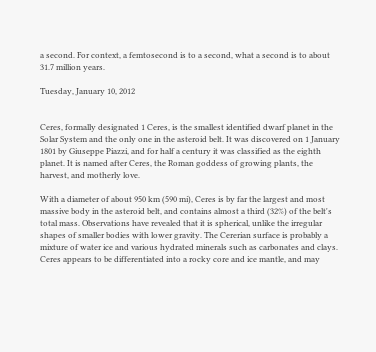a second. For context, a femtosecond is to a second, what a second is to about 31.7 million years.

Tuesday, January 10, 2012


Ceres, formally designated 1 Ceres, is the smallest identified dwarf planet in the Solar System and the only one in the asteroid belt. It was discovered on 1 January 1801 by Giuseppe Piazzi, and for half a century it was classified as the eighth planet. It is named after Ceres, the Roman goddess of growing plants, the harvest, and motherly love.

With a diameter of about 950 km (590 mi), Ceres is by far the largest and most massive body in the asteroid belt, and contains almost a third (32%) of the belt's total mass. Observations have revealed that it is spherical, unlike the irregular shapes of smaller bodies with lower gravity. The Cererian surface is probably a mixture of water ice and various hydrated minerals such as carbonates and clays. Ceres appears to be differentiated into a rocky core and ice mantle, and may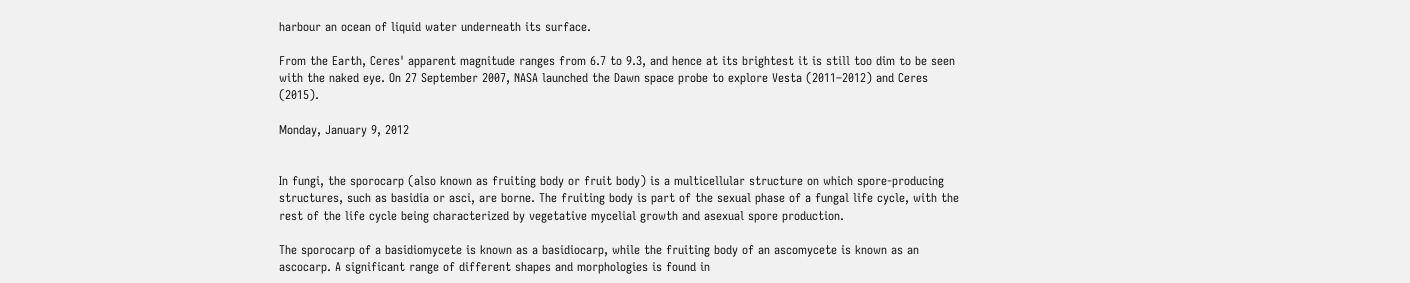harbour an ocean of liquid water underneath its surface.

From the Earth, Ceres' apparent magnitude ranges from 6.7 to 9.3, and hence at its brightest it is still too dim to be seen with the naked eye. On 27 September 2007, NASA launched the Dawn space probe to explore Vesta (2011–2012) and Ceres (2015).

Monday, January 9, 2012


In fungi, the sporocarp (also known as fruiting body or fruit body) is a multicellular structure on which spore-producing structures, such as basidia or asci, are borne. The fruiting body is part of the sexual phase of a fungal life cycle, with the rest of the life cycle being characterized by vegetative mycelial growth and asexual spore production.

The sporocarp of a basidiomycete is known as a basidiocarp, while the fruiting body of an ascomycete is known as an ascocarp. A significant range of different shapes and morphologies is found in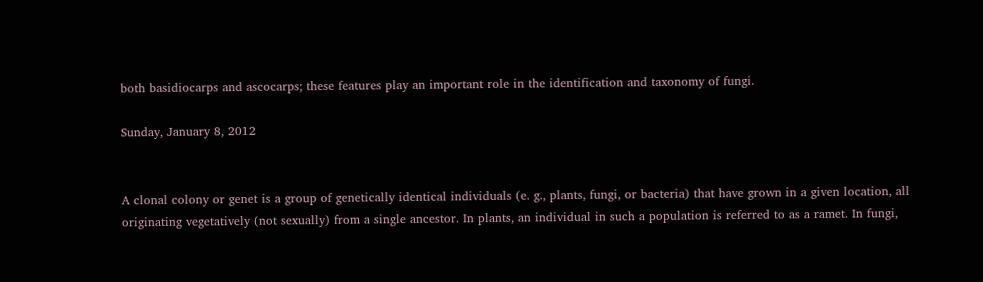both basidiocarps and ascocarps; these features play an important role in the identification and taxonomy of fungi.

Sunday, January 8, 2012


A clonal colony or genet is a group of genetically identical individuals (e. g., plants, fungi, or bacteria) that have grown in a given location, all originating vegetatively (not sexually) from a single ancestor. In plants, an individual in such a population is referred to as a ramet. In fungi,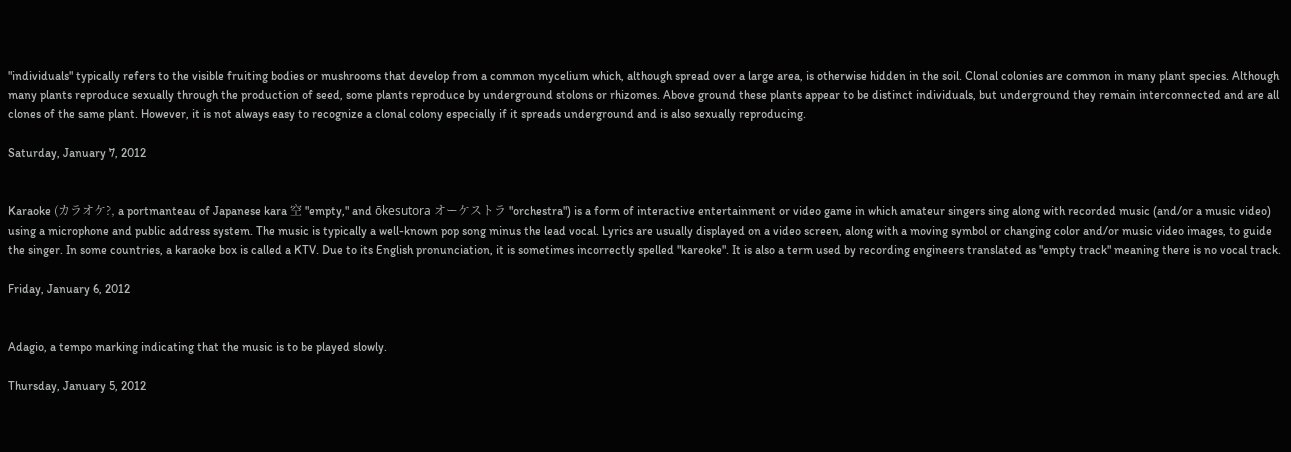"individuals" typically refers to the visible fruiting bodies or mushrooms that develop from a common mycelium which, although spread over a large area, is otherwise hidden in the soil. Clonal colonies are common in many plant species. Although many plants reproduce sexually through the production of seed, some plants reproduce by underground stolons or rhizomes. Above ground these plants appear to be distinct individuals, but underground they remain interconnected and are all clones of the same plant. However, it is not always easy to recognize a clonal colony especially if it spreads underground and is also sexually reproducing.

Saturday, January 7, 2012


Karaoke (カラオケ?, a portmanteau of Japanese kara 空 "empty," and ōkesutora オーケストラ "orchestra") is a form of interactive entertainment or video game in which amateur singers sing along with recorded music (and/or a music video) using a microphone and public address system. The music is typically a well-known pop song minus the lead vocal. Lyrics are usually displayed on a video screen, along with a moving symbol or changing color and/or music video images, to guide the singer. In some countries, a karaoke box is called a KTV. Due to its English pronunciation, it is sometimes incorrectly spelled "kareoke". It is also a term used by recording engineers translated as "empty track" meaning there is no vocal track.

Friday, January 6, 2012


Adagio, a tempo marking indicating that the music is to be played slowly.

Thursday, January 5, 2012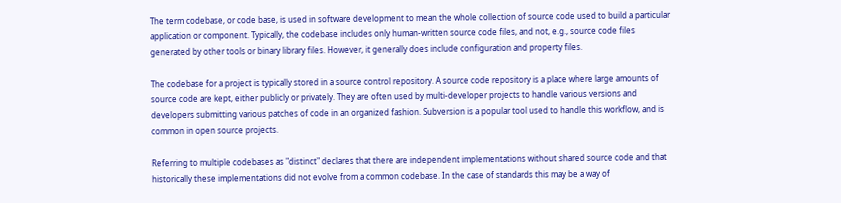The term codebase, or code base, is used in software development to mean the whole collection of source code used to build a particular application or component. Typically, the codebase includes only human-written source code files, and not, e.g., source code files generated by other tools or binary library files. However, it generally does include configuration and property files.

The codebase for a project is typically stored in a source control repository. A source code repository is a place where large amounts of source code are kept, either publicly or privately. They are often used by multi-developer projects to handle various versions and developers submitting various patches of code in an organized fashion. Subversion is a popular tool used to handle this workflow, and is common in open source projects.

Referring to multiple codebases as "distinct" declares that there are independent implementations without shared source code and that historically these implementations did not evolve from a common codebase. In the case of standards this may be a way of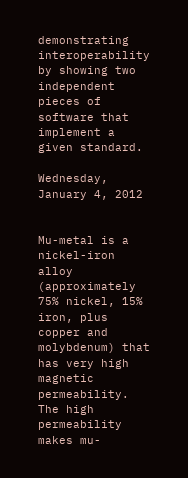demonstrating interoperability by showing two independent pieces of software that implement a given standard.

Wednesday, January 4, 2012


Mu-metal is a nickel-iron alloy (approximately 75% nickel, 15% iron, plus copper and molybdenum) that has very high magnetic permeability. The high permeability makes mu-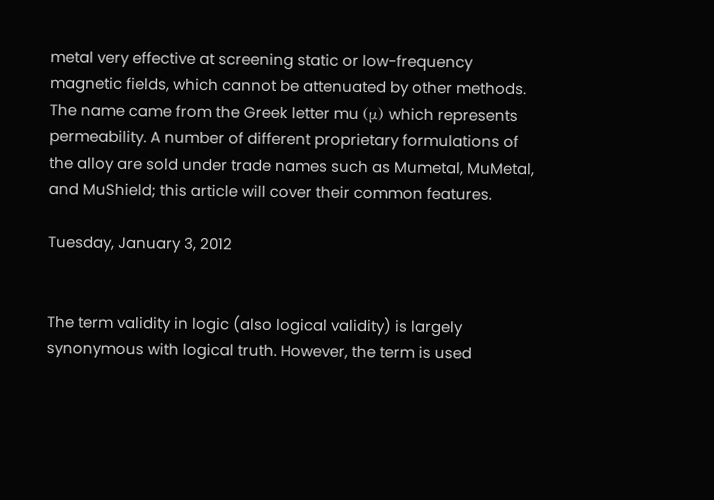metal very effective at screening static or low-frequency magnetic fields, which cannot be attenuated by other methods. The name came from the Greek letter mu (μ) which represents permeability. A number of different proprietary formulations of the alloy are sold under trade names such as Mumetal, MuMetal, and MuShield; this article will cover their common features.

Tuesday, January 3, 2012


The term validity in logic (also logical validity) is largely synonymous with logical truth. However, the term is used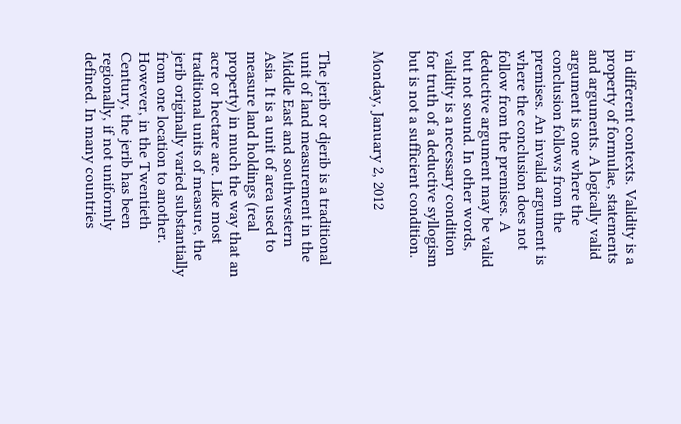in different contexts. Validity is a property of formulae, statements and arguments. A logically valid argument is one where the conclusion follows from the premises. An invalid argument is where the conclusion does not follow from the premises. A deductive argument may be valid but not sound. In other words, validity is a necessary condition for truth of a deductive syllogism but is not a sufficient condition.

Monday, January 2, 2012


The jerib or djerib is a traditional unit of land measurement in the Middle East and southwestern Asia. It is a unit of area used to measure land holdings (real property) in much the way that an acre or hectare are. Like most traditional units of measure, the jerib originally varied substantially from one location to another. However, in the Twentieth Century, the jerib has been regionally, if not uniformly defined. In many countries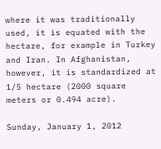where it was traditionally used, it is equated with the hectare, for example in Turkey and Iran. In Afghanistan, however, it is standardized at 1/5 hectare (2000 square meters or 0.494 acre).

Sunday, January 1, 2012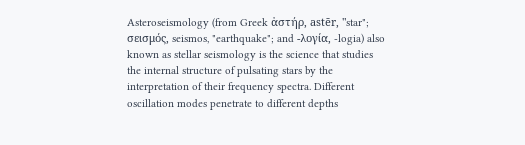Asteroseismology (from Greek ἀστήρ, astēr, "star"; σεισμός, seismos, "earthquake"; and -λογία, -logia) also known as stellar seismology is the science that studies the internal structure of pulsating stars by the interpretation of their frequency spectra. Different oscillation modes penetrate to different depths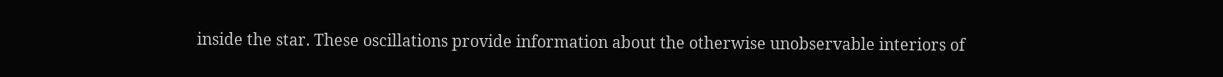inside the star. These oscillations provide information about the otherwise unobservable interiors of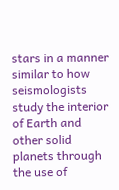stars in a manner similar to how seismologists study the interior of Earth and other solid planets through the use of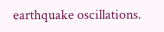earthquake oscillations.